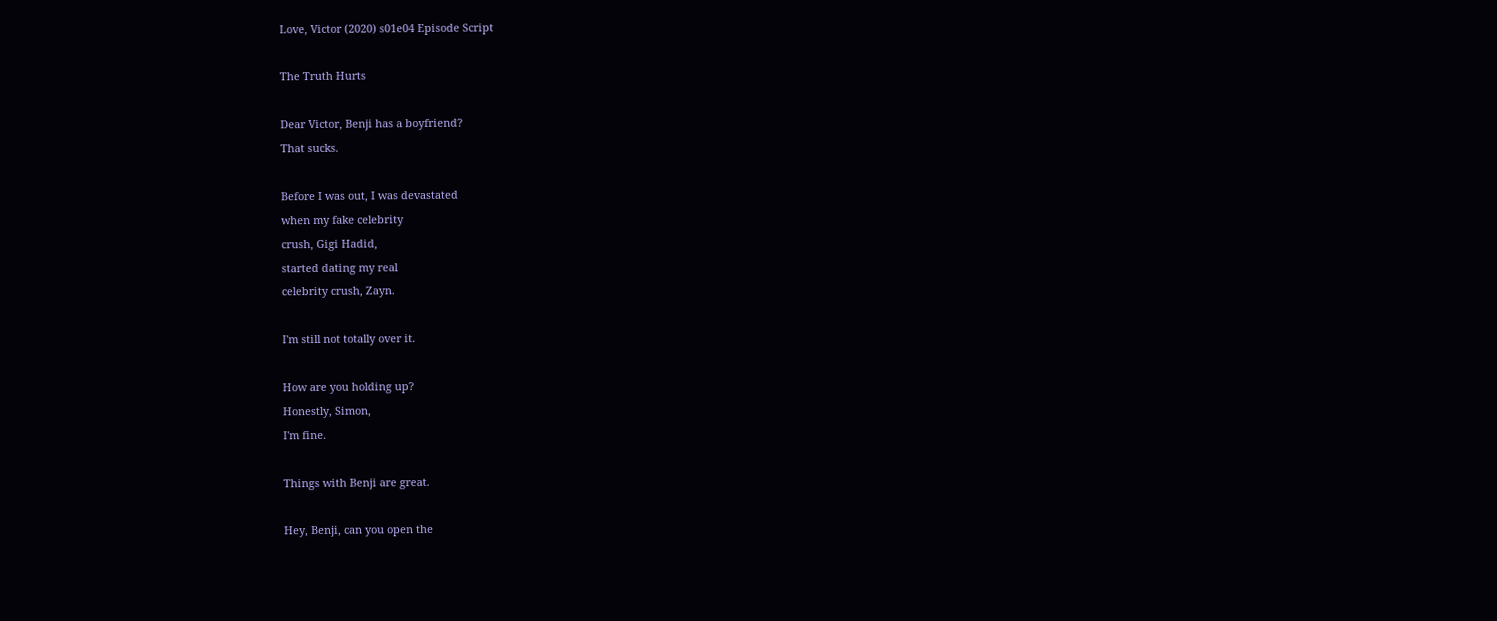Love, Victor (2020) s01e04 Episode Script

The Truth Hurts

Dear Victor, Benji has a boyfriend?
That sucks.

Before I was out, I was devastated
when my fake celebrity
crush, Gigi Hadid,
started dating my real
celebrity crush, Zayn.

I'm still not totally over it.

How are you holding up?
Honestly, Simon,
I'm fine.

Things with Benji are great.

Hey, Benji, can you open the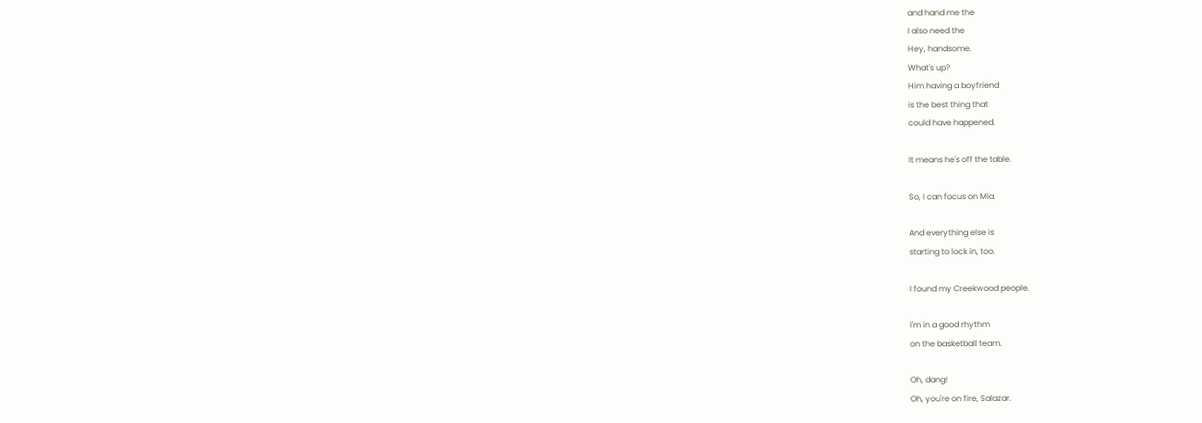and hand me the
I also need the
Hey, handsome.
What's up?
Him having a boyfriend
is the best thing that
could have happened.

It means he's off the table.

So, I can focus on Mia.

And everything else is
starting to lock in, too.

I found my Creekwood people.

I'm in a good rhythm
on the basketball team.

Oh, dang!
Oh, you're on fire, Salazar.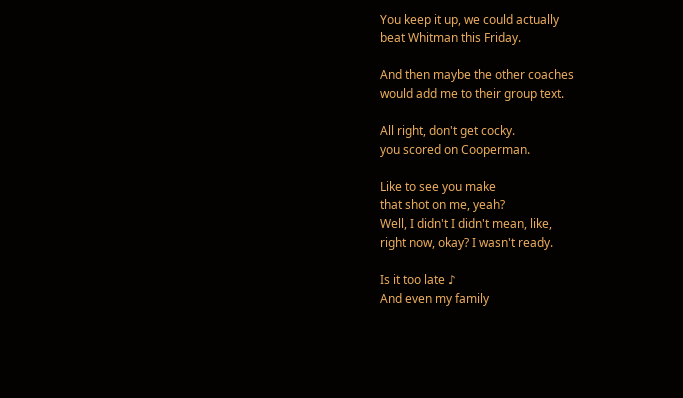You keep it up, we could actually
beat Whitman this Friday.

And then maybe the other coaches
would add me to their group text.

All right, don't get cocky.
you scored on Cooperman.

Like to see you make
that shot on me, yeah?
Well, I didn't I didn't mean, like,
right now, okay? I wasn't ready.

Is it too late ♪
And even my family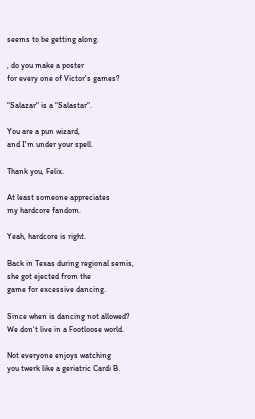seems to be getting along.

, do you make a poster
for every one of Victor's games?

"Salazar" is a "Salastar".

You are a pun wizard,
and I'm under your spell.

Thank you, Felix.

At least someone appreciates
my hardcore fandom.

Yeah, hardcore is right.

Back in Texas during regional semis,
she got ejected from the
game for excessive dancing.

Since when is dancing not allowed?
We don't live in a Footloose world.

Not everyone enjoys watching
you twerk like a geriatric Cardi B.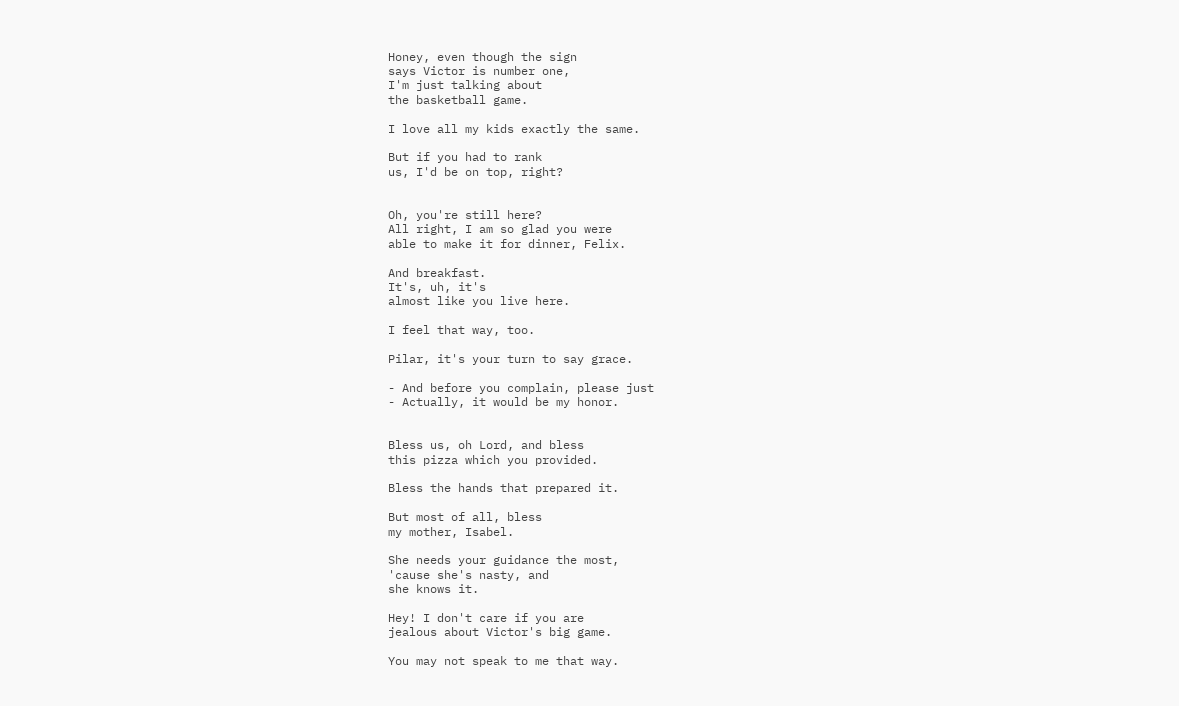Honey, even though the sign
says Victor is number one,
I'm just talking about
the basketball game.

I love all my kids exactly the same.

But if you had to rank
us, I'd be on top, right?


Oh, you're still here?
All right, I am so glad you were
able to make it for dinner, Felix.

And breakfast.
It's, uh, it's
almost like you live here.

I feel that way, too.

Pilar, it's your turn to say grace.

- And before you complain, please just
- Actually, it would be my honor.


Bless us, oh Lord, and bless
this pizza which you provided.

Bless the hands that prepared it.

But most of all, bless
my mother, Isabel.

She needs your guidance the most,
'cause she's nasty, and
she knows it.

Hey! I don't care if you are
jealous about Victor's big game.

You may not speak to me that way.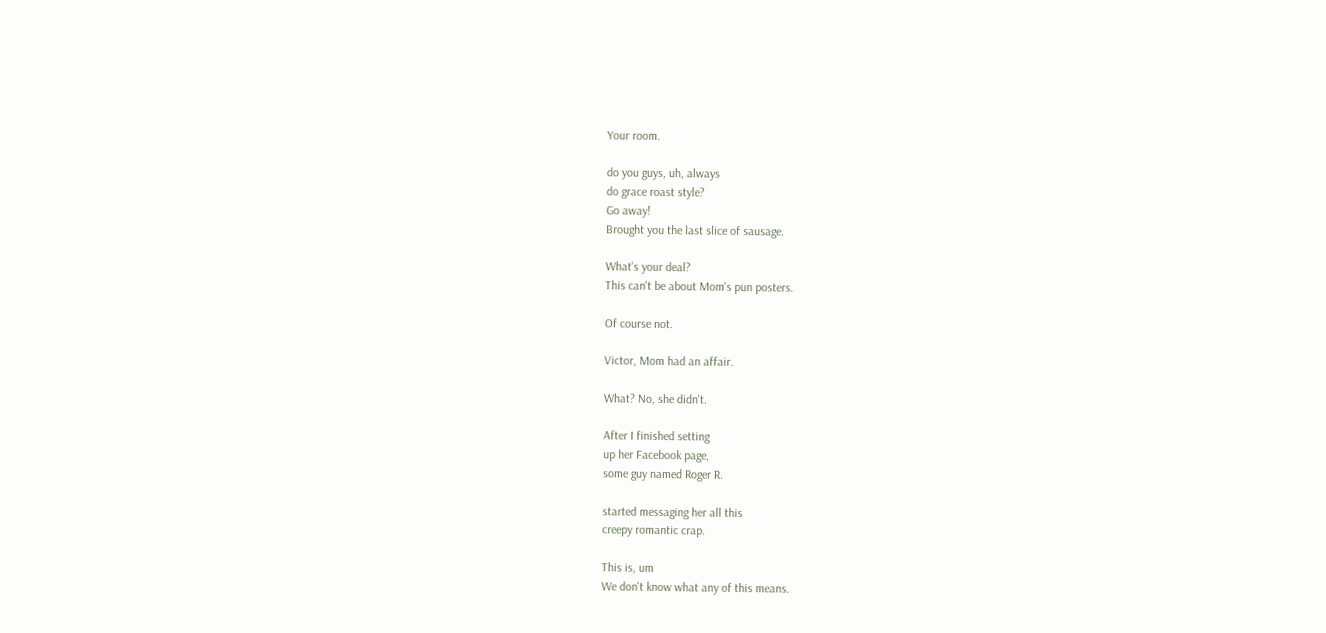Your room.

do you guys, uh, always
do grace roast style?
Go away!
Brought you the last slice of sausage.

What's your deal?
This can't be about Mom's pun posters.

Of course not.

Victor, Mom had an affair.

What? No, she didn't.

After I finished setting
up her Facebook page,
some guy named Roger R.

started messaging her all this
creepy romantic crap.

This is, um
We don't know what any of this means.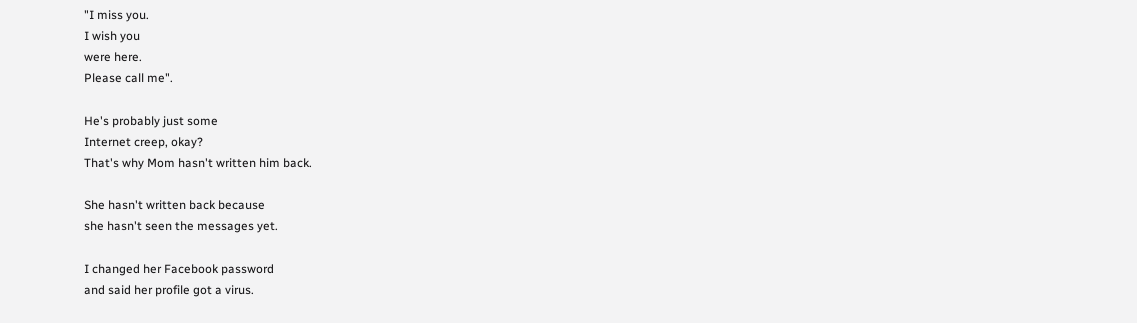"I miss you.
I wish you
were here.
Please call me".

He's probably just some
Internet creep, okay?
That's why Mom hasn't written him back.

She hasn't written back because
she hasn't seen the messages yet.

I changed her Facebook password
and said her profile got a virus.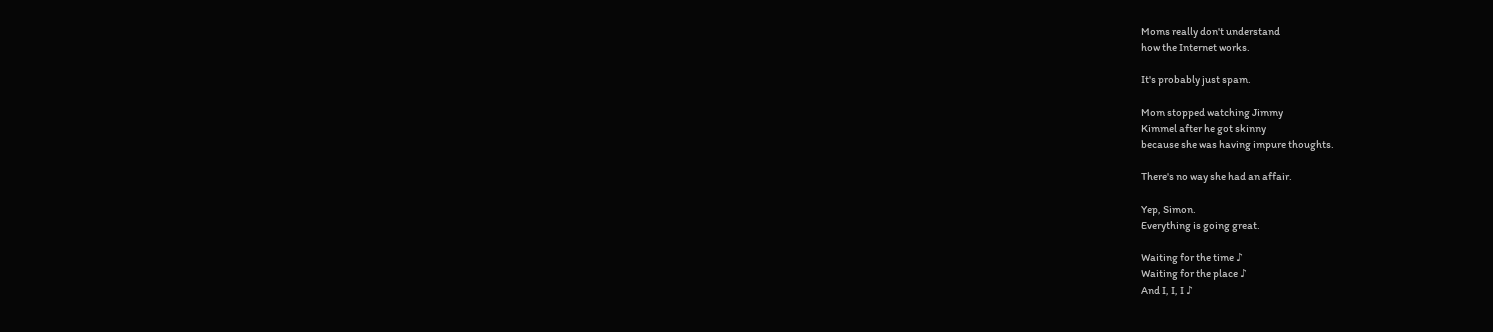Moms really don't understand
how the Internet works.

It's probably just spam.

Mom stopped watching Jimmy
Kimmel after he got skinny
because she was having impure thoughts.

There's no way she had an affair.

Yep, Simon.
Everything is going great.

Waiting for the time ♪
Waiting for the place ♪
And I, I, I ♪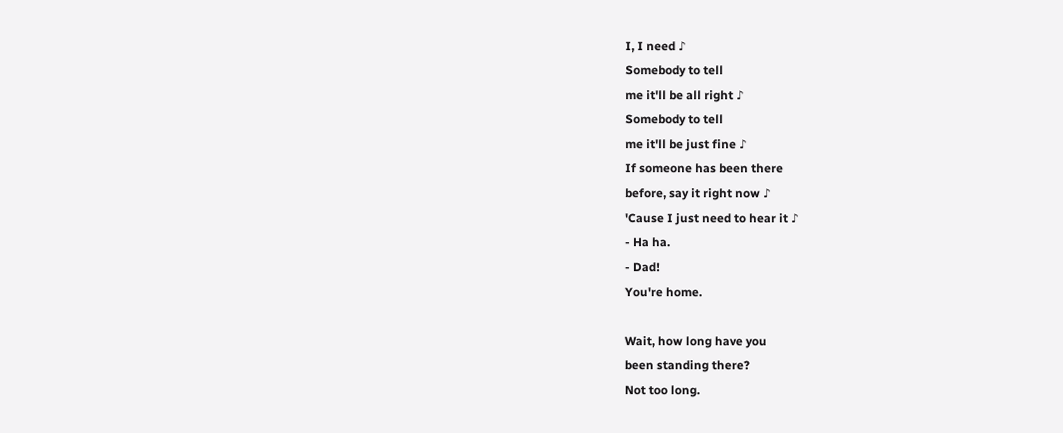I, I need ♪
Somebody to tell
me it'll be all right ♪
Somebody to tell
me it'll be just fine ♪
If someone has been there
before, say it right now ♪
'Cause I just need to hear it ♪
- Ha ha.
- Dad!
You're home.

Wait, how long have you
been standing there?
Not too long.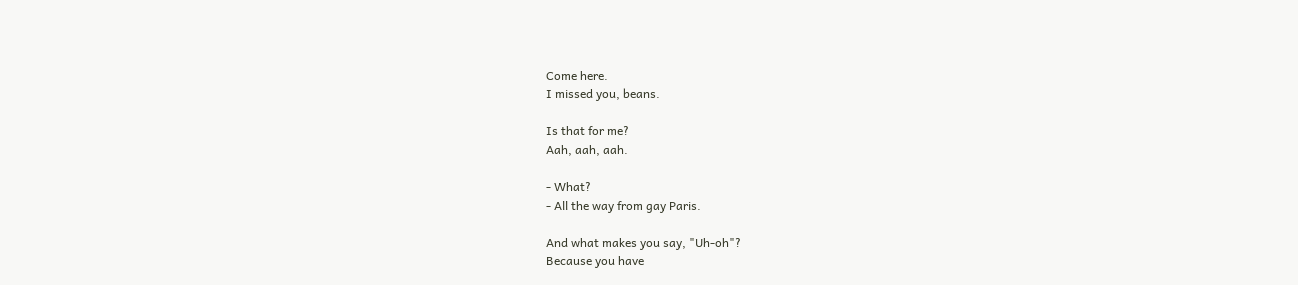Come here.
I missed you, beans.

Is that for me?
Aah, aah, aah.

- What?
- All the way from gay Paris.

And what makes you say, "Uh-oh"?
Because you have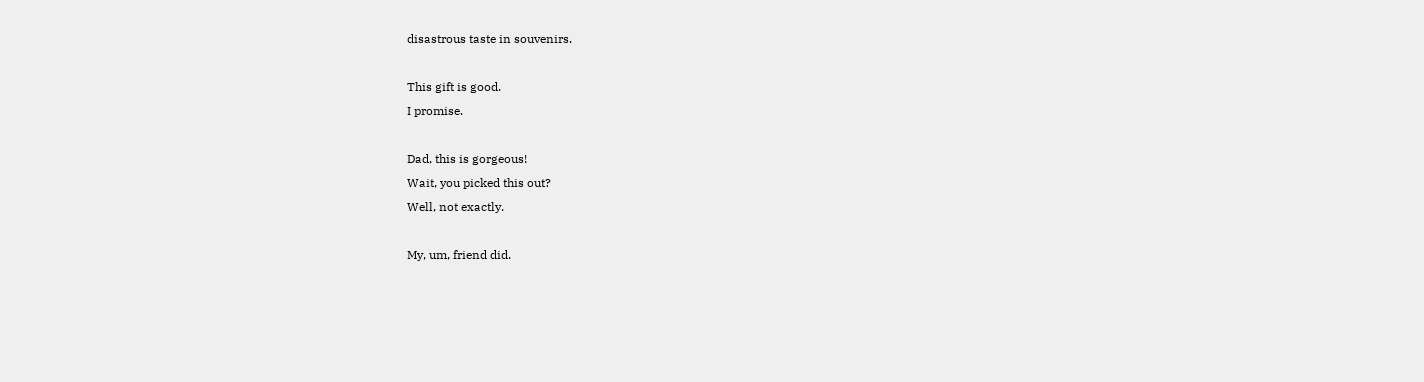disastrous taste in souvenirs.

This gift is good.
I promise.

Dad, this is gorgeous!
Wait, you picked this out?
Well, not exactly.

My, um, friend did.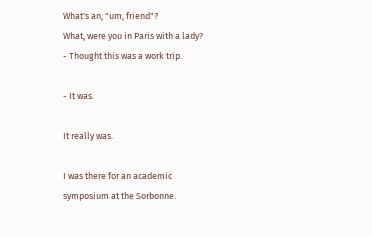What's an, "um, friend"?
What, were you in Paris with a lady?
- Thought this was a work trip.

- It was.

It really was.

I was there for an academic
symposium at the Sorbonne.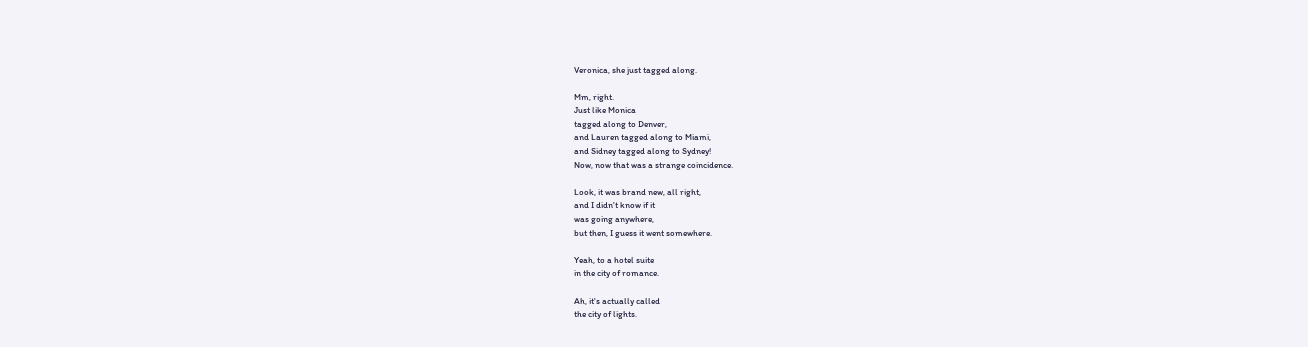Veronica, she just tagged along.

Mm, right.
Just like Monica
tagged along to Denver,
and Lauren tagged along to Miami,
and Sidney tagged along to Sydney!
Now, now that was a strange coincidence.

Look, it was brand new, all right,
and I didn't know if it
was going anywhere,
but then, I guess it went somewhere.

Yeah, to a hotel suite
in the city of romance.

Ah, it's actually called
the city of lights.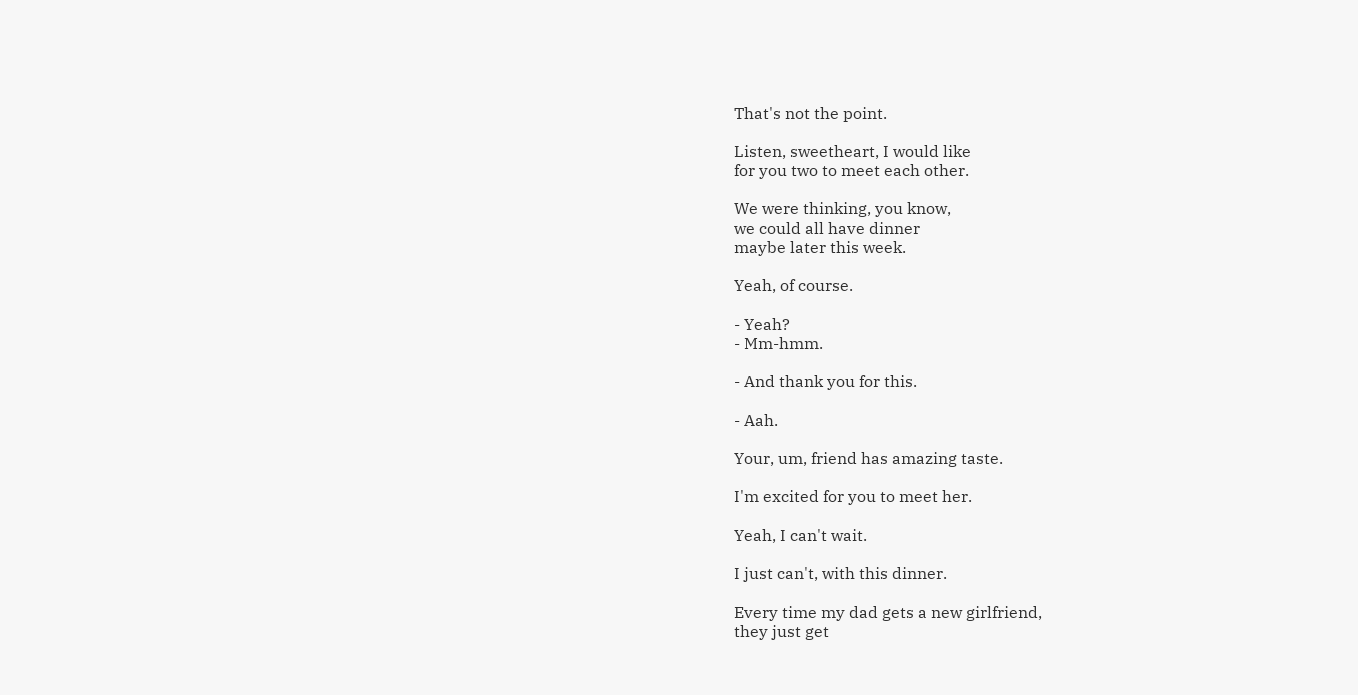That's not the point.

Listen, sweetheart, I would like
for you two to meet each other.

We were thinking, you know,
we could all have dinner
maybe later this week.

Yeah, of course.

- Yeah?
- Mm-hmm.

- And thank you for this.

- Aah.

Your, um, friend has amazing taste.

I'm excited for you to meet her.

Yeah, I can't wait.

I just can't, with this dinner.

Every time my dad gets a new girlfriend,
they just get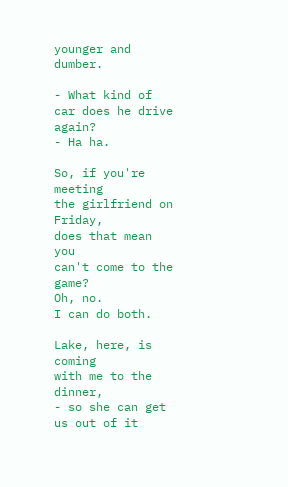younger and dumber.

- What kind of car does he drive again?
- Ha ha.

So, if you're meeting
the girlfriend on Friday,
does that mean you
can't come to the game?
Oh, no.
I can do both.

Lake, here, is coming
with me to the dinner,
- so she can get us out of it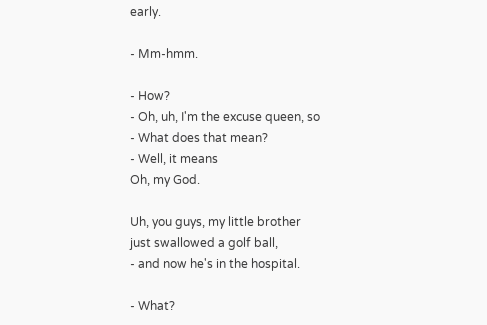early.

- Mm-hmm.

- How?
- Oh, uh, I'm the excuse queen, so
- What does that mean?
- Well, it means
Oh, my God.

Uh, you guys, my little brother
just swallowed a golf ball,
- and now he's in the hospital.

- What?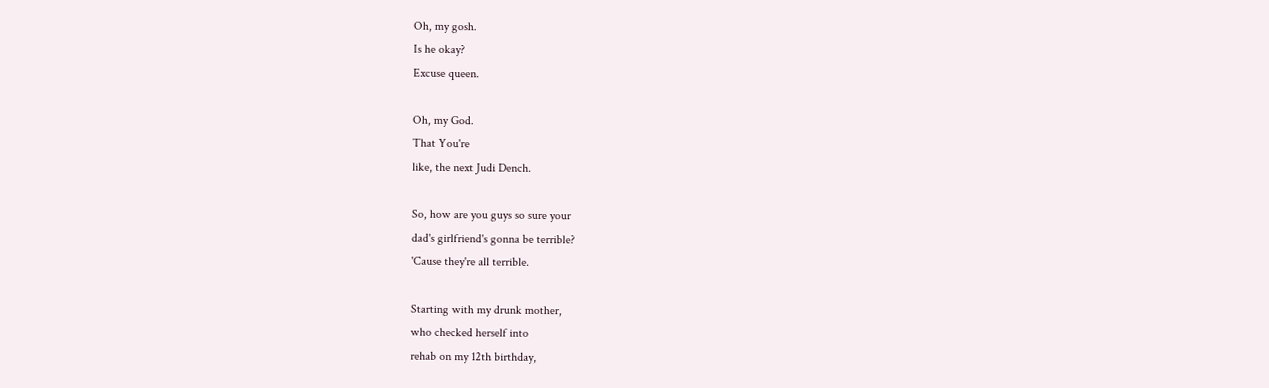Oh, my gosh.
Is he okay?
Excuse queen.

Oh, my God.
That You're
like, the next Judi Dench.

So, how are you guys so sure your
dad's girlfriend's gonna be terrible?
'Cause they're all terrible.

Starting with my drunk mother,
who checked herself into
rehab on my 12th birthday,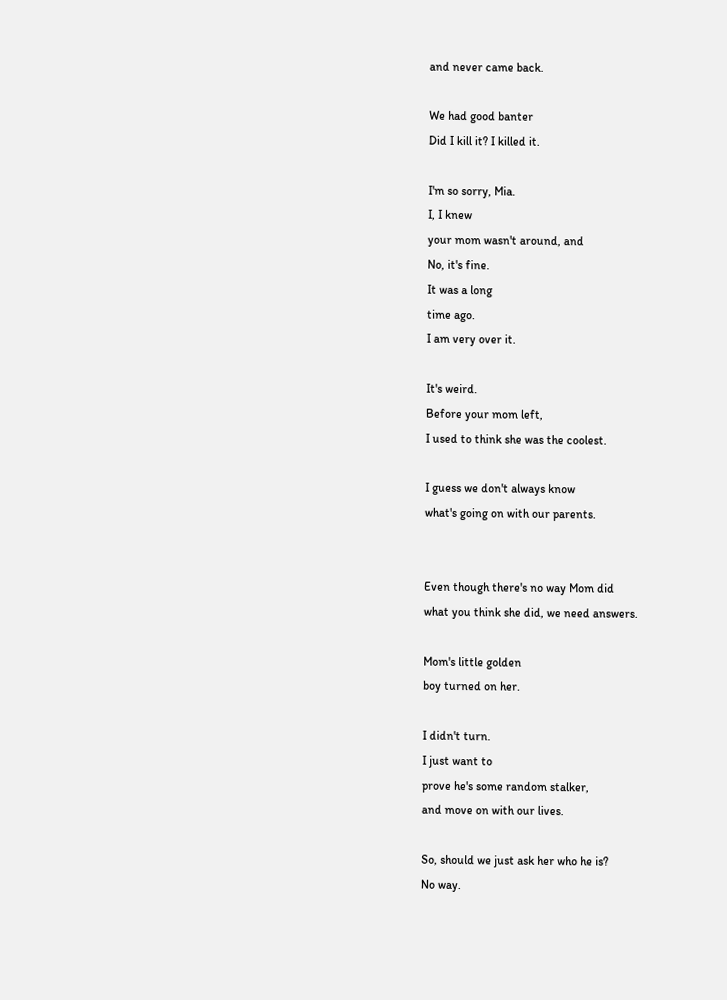and never came back.

We had good banter
Did I kill it? I killed it.

I'm so sorry, Mia.
I, I knew
your mom wasn't around, and
No, it's fine.
It was a long
time ago.
I am very over it.

It's weird.
Before your mom left,
I used to think she was the coolest.

I guess we don't always know
what's going on with our parents.


Even though there's no way Mom did
what you think she did, we need answers.

Mom's little golden
boy turned on her.

I didn't turn.
I just want to
prove he's some random stalker,
and move on with our lives.

So, should we just ask her who he is?
No way.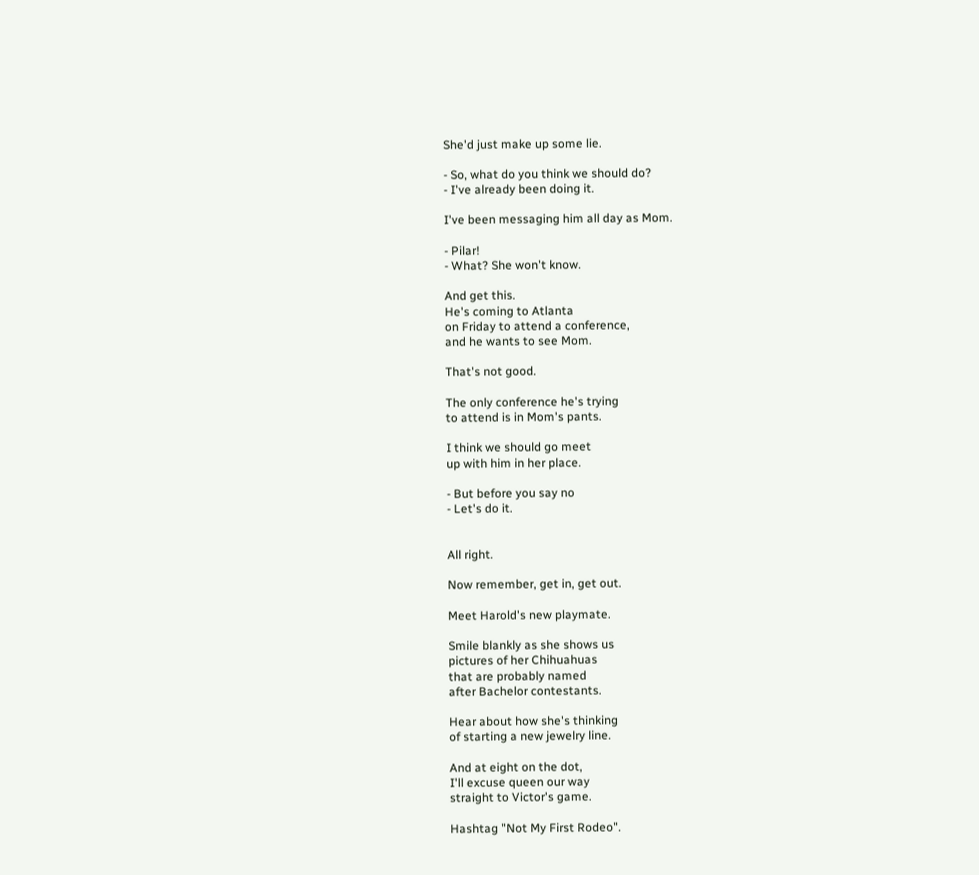She'd just make up some lie.

- So, what do you think we should do?
- I've already been doing it.

I've been messaging him all day as Mom.

- Pilar!
- What? She won't know.

And get this.
He's coming to Atlanta
on Friday to attend a conference,
and he wants to see Mom.

That's not good.

The only conference he's trying
to attend is in Mom's pants.

I think we should go meet
up with him in her place.

- But before you say no
- Let's do it.


All right.

Now remember, get in, get out.

Meet Harold's new playmate.

Smile blankly as she shows us
pictures of her Chihuahuas
that are probably named
after Bachelor contestants.

Hear about how she's thinking
of starting a new jewelry line.

And at eight on the dot,
I'll excuse queen our way
straight to Victor's game.

Hashtag "Not My First Rodeo".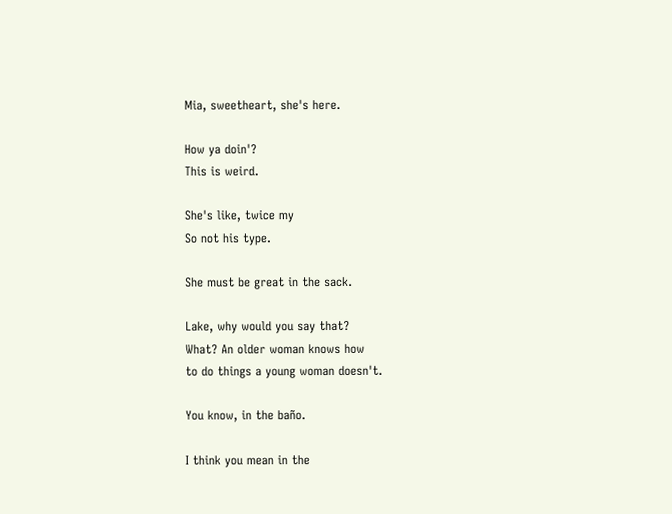Mia, sweetheart, she's here.

How ya doin'?
This is weird.

She's like, twice my
So not his type.

She must be great in the sack.

Lake, why would you say that?
What? An older woman knows how
to do things a young woman doesn't.

You know, in the baño.

I think you mean in the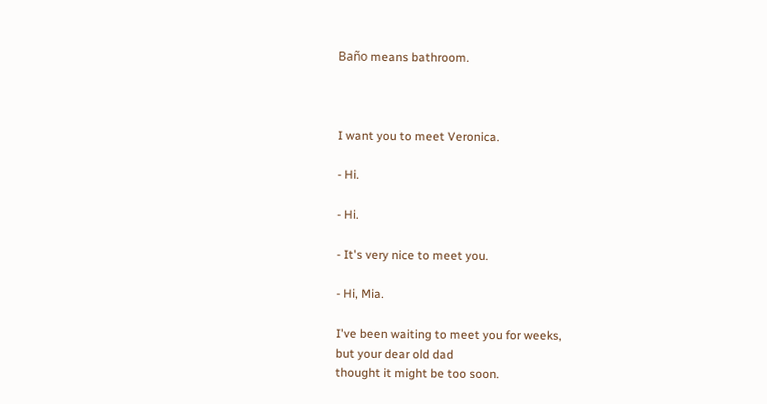Baño means bathroom.



I want you to meet Veronica.

- Hi.

- Hi.

- It's very nice to meet you.

- Hi, Mia.

I've been waiting to meet you for weeks,
but your dear old dad
thought it might be too soon.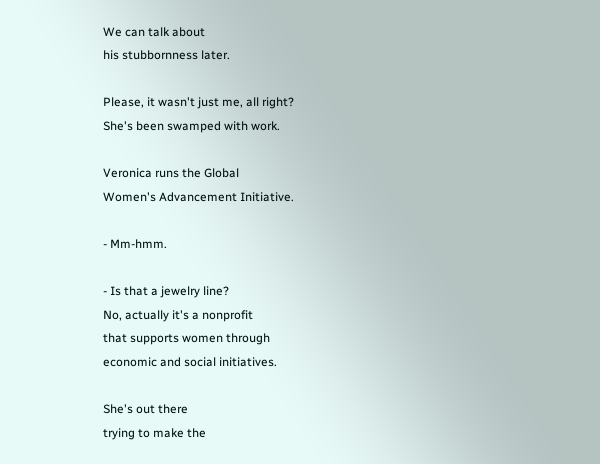We can talk about
his stubbornness later.

Please, it wasn't just me, all right?
She's been swamped with work.

Veronica runs the Global
Women's Advancement Initiative.

- Mm-hmm.

- Is that a jewelry line?
No, actually it's a nonprofit
that supports women through
economic and social initiatives.

She's out there
trying to make the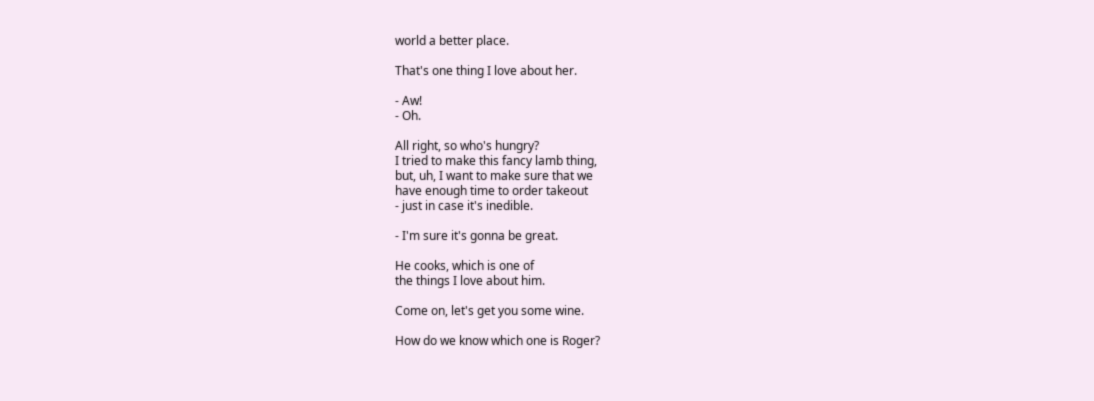world a better place.

That's one thing I love about her.

- Aw!
- Oh.

All right, so who's hungry?
I tried to make this fancy lamb thing,
but, uh, I want to make sure that we
have enough time to order takeout
- just in case it's inedible.

- I'm sure it's gonna be great.

He cooks, which is one of
the things I love about him.

Come on, let's get you some wine.

How do we know which one is Roger?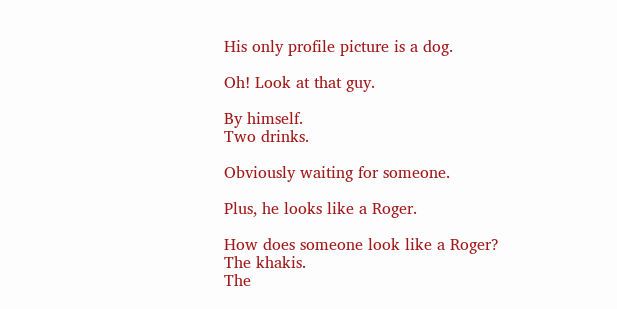His only profile picture is a dog.

Oh! Look at that guy.

By himself.
Two drinks.

Obviously waiting for someone.

Plus, he looks like a Roger.

How does someone look like a Roger?
The khakis.
The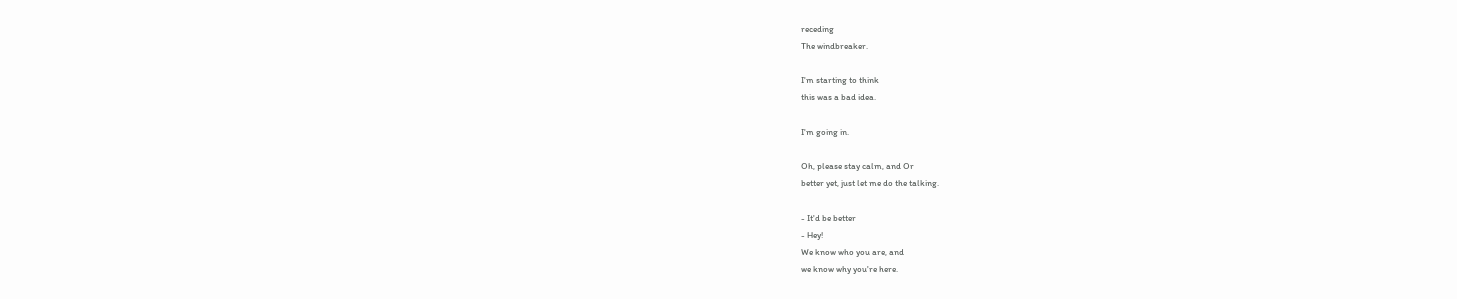receding
The windbreaker.

I'm starting to think
this was a bad idea.

I'm going in.

Oh, please stay calm, and Or
better yet, just let me do the talking.

- It'd be better
- Hey!
We know who you are, and
we know why you're here.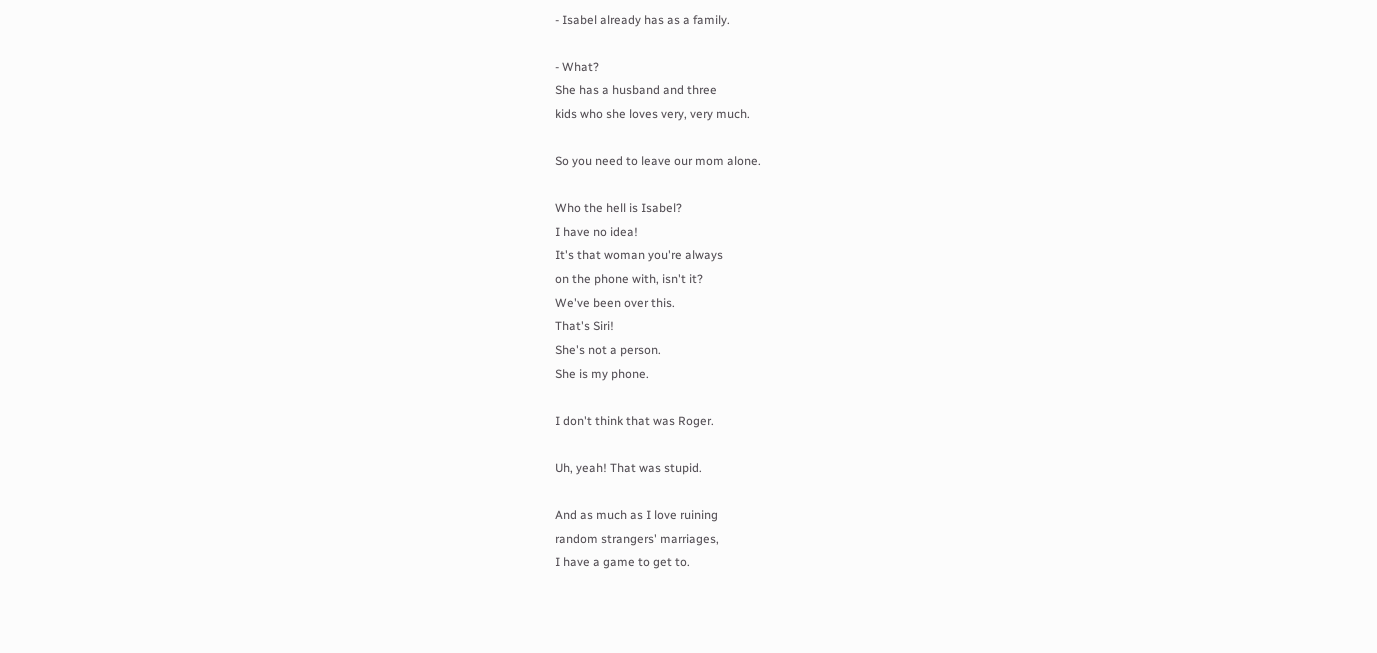- Isabel already has as a family.

- What?
She has a husband and three
kids who she loves very, very much.

So you need to leave our mom alone.

Who the hell is Isabel?
I have no idea!
It's that woman you're always
on the phone with, isn't it?
We've been over this.
That's Siri!
She's not a person.
She is my phone.

I don't think that was Roger.

Uh, yeah! That was stupid.

And as much as I love ruining
random strangers' marriages,
I have a game to get to.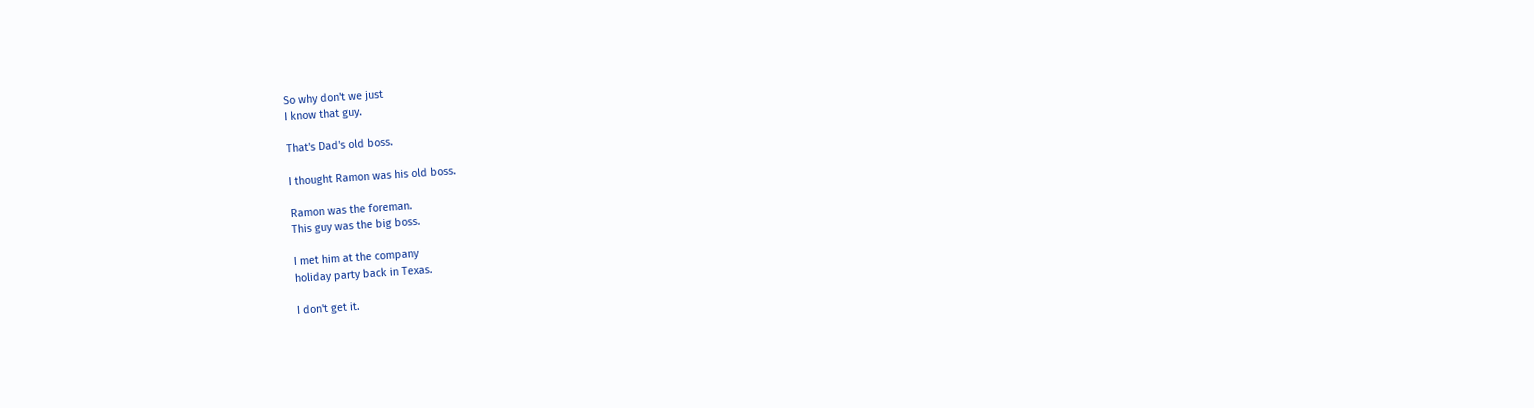So why don't we just
I know that guy.

That's Dad's old boss.

I thought Ramon was his old boss.

Ramon was the foreman.
This guy was the big boss.

I met him at the company
holiday party back in Texas.

I don't get it.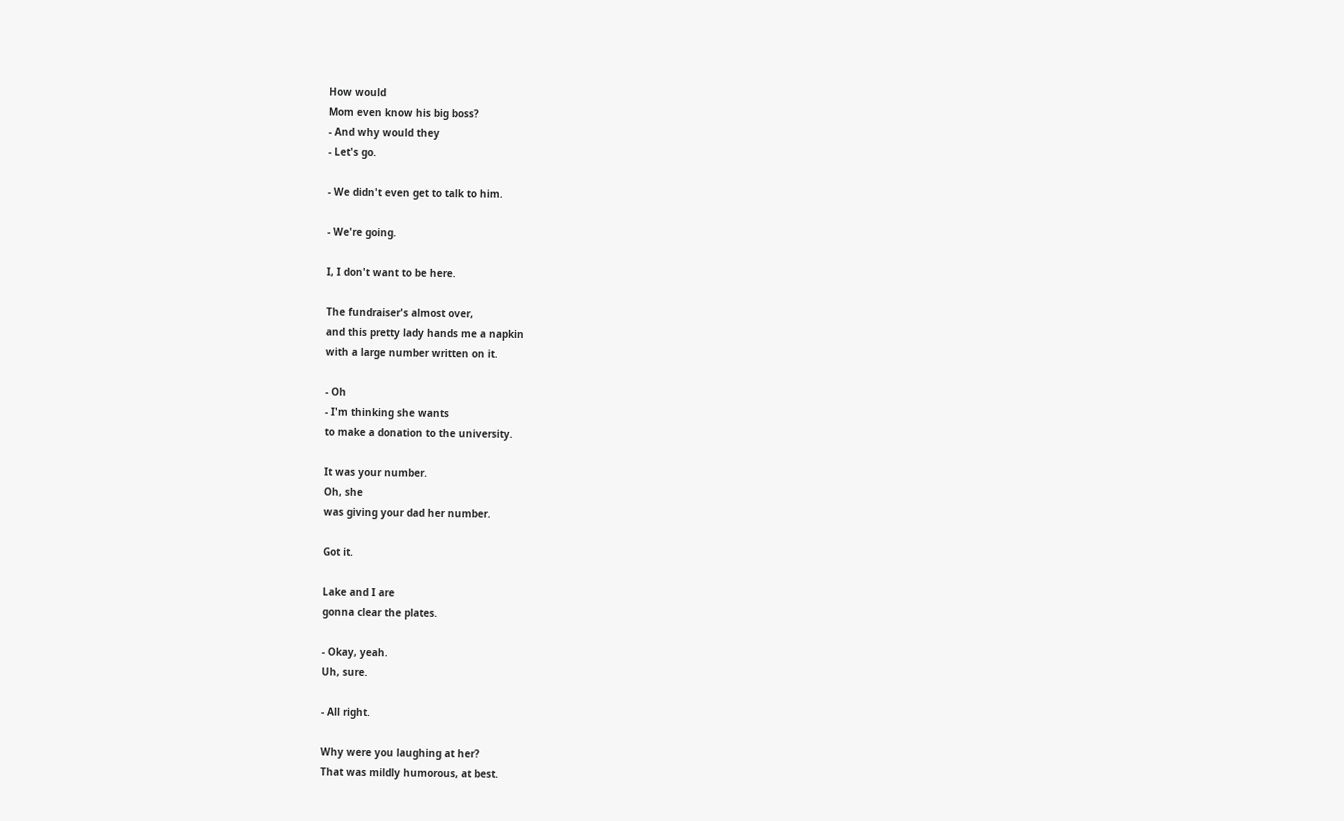How would
Mom even know his big boss?
- And why would they
- Let's go.

- We didn't even get to talk to him.

- We're going.

I, I don't want to be here.

The fundraiser's almost over,
and this pretty lady hands me a napkin
with a large number written on it.

- Oh
- I'm thinking she wants
to make a donation to the university.

It was your number.
Oh, she
was giving your dad her number.

Got it.

Lake and I are
gonna clear the plates.

- Okay, yeah.
Uh, sure.

- All right.

Why were you laughing at her?
That was mildly humorous, at best.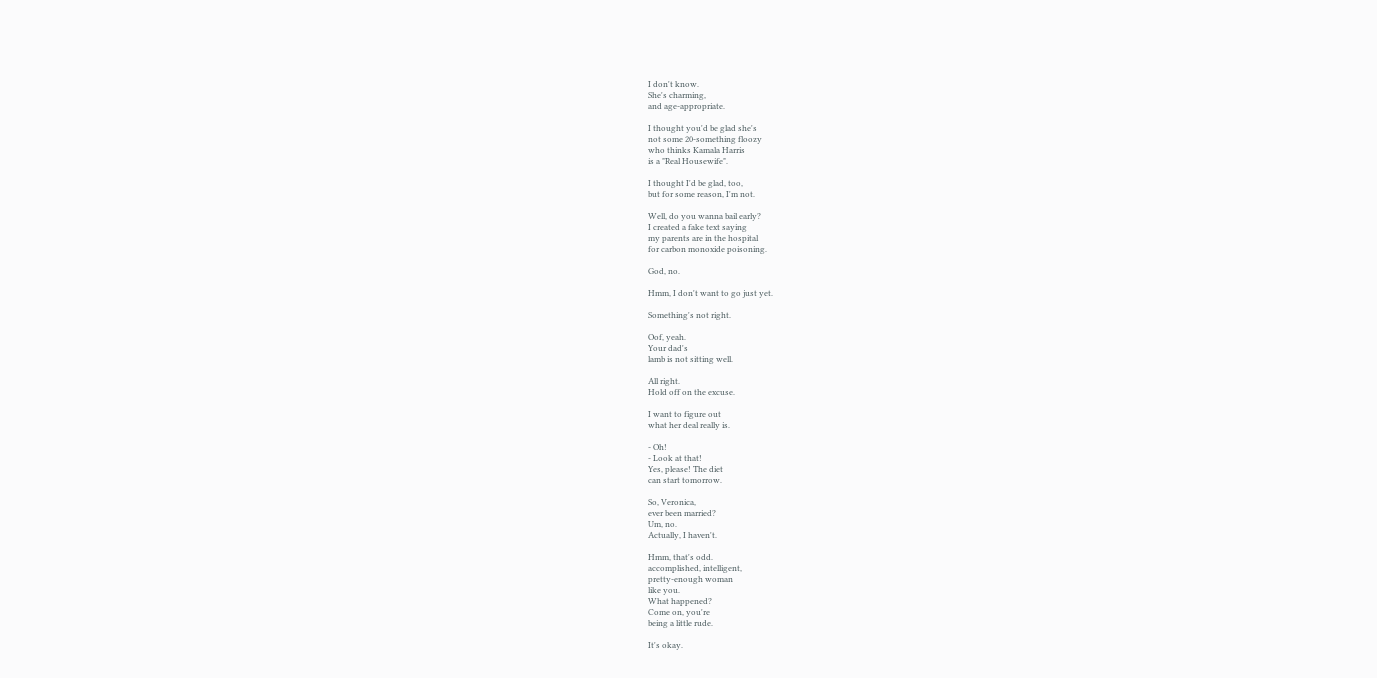I don't know.
She's charming,
and age-appropriate.

I thought you'd be glad she's
not some 20-something floozy
who thinks Kamala Harris
is a "Real Housewife".

I thought I'd be glad, too,
but for some reason, I'm not.

Well, do you wanna bail early?
I created a fake text saying
my parents are in the hospital
for carbon monoxide poisoning.

God, no.

Hmm, I don't want to go just yet.

Something's not right.

Oof, yeah.
Your dad's
lamb is not sitting well.

All right.
Hold off on the excuse.

I want to figure out
what her deal really is.

- Oh!
- Look at that!
Yes, please! The diet
can start tomorrow.

So, Veronica,
ever been married?
Um, no.
Actually, I haven't.

Hmm, that's odd.
accomplished, intelligent,
pretty-enough woman
like you.
What happened?
Come on, you're
being a little rude.

It's okay.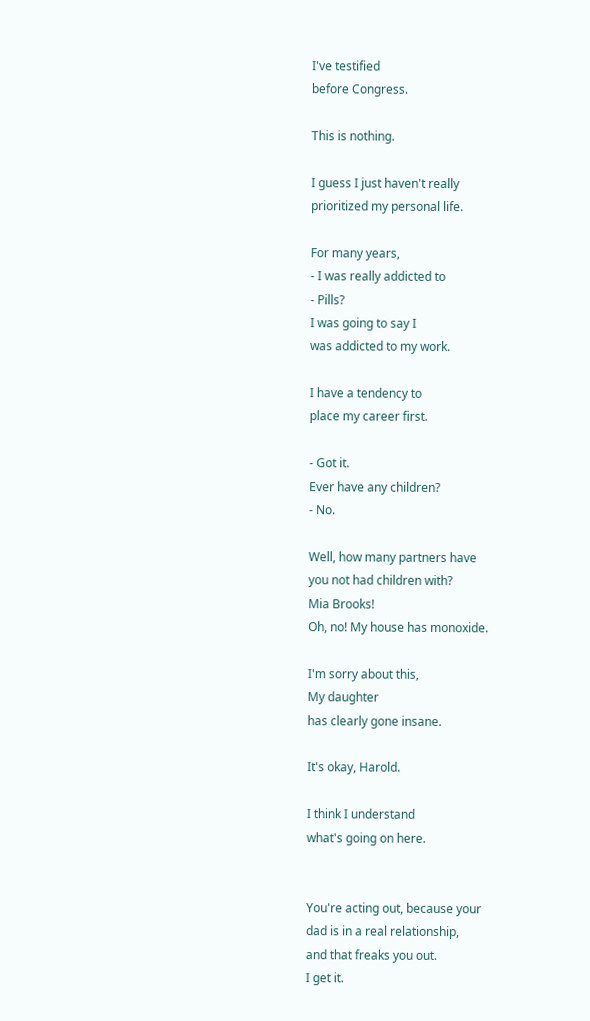I've testified
before Congress.

This is nothing.

I guess I just haven't really
prioritized my personal life.

For many years,
- I was really addicted to
- Pills?
I was going to say I
was addicted to my work.

I have a tendency to
place my career first.

- Got it.
Ever have any children?
- No.

Well, how many partners have
you not had children with?
Mia Brooks!
Oh, no! My house has monoxide.

I'm sorry about this,
My daughter
has clearly gone insane.

It's okay, Harold.

I think I understand
what's going on here.


You're acting out, because your
dad is in a real relationship,
and that freaks you out.
I get it.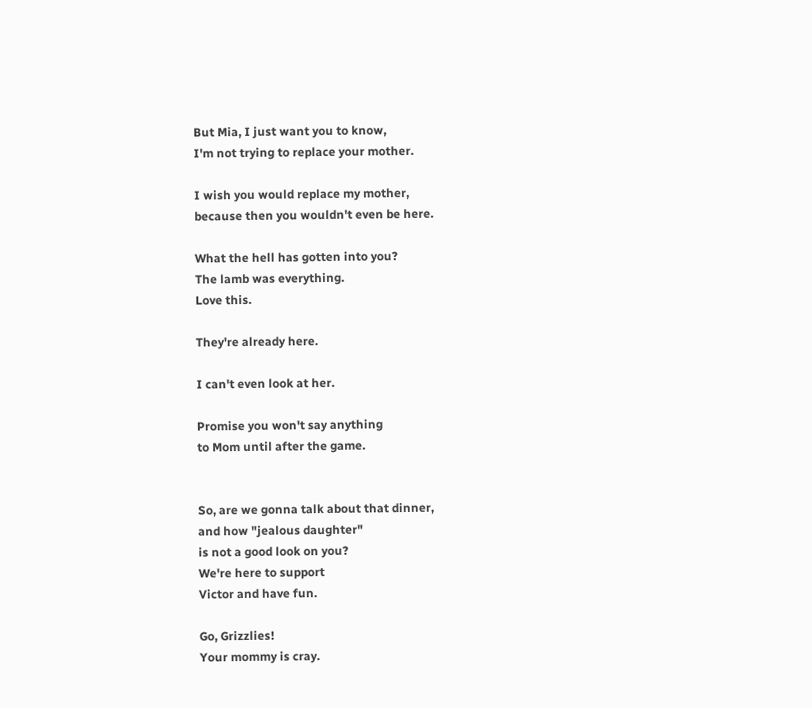But Mia, I just want you to know,
I'm not trying to replace your mother.

I wish you would replace my mother,
because then you wouldn't even be here.

What the hell has gotten into you?
The lamb was everything.
Love this.

They're already here.

I can't even look at her.

Promise you won't say anything
to Mom until after the game.


So, are we gonna talk about that dinner,
and how "jealous daughter"
is not a good look on you?
We're here to support
Victor and have fun.

Go, Grizzlies!
Your mommy is cray.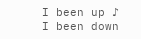I been up ♪
I been down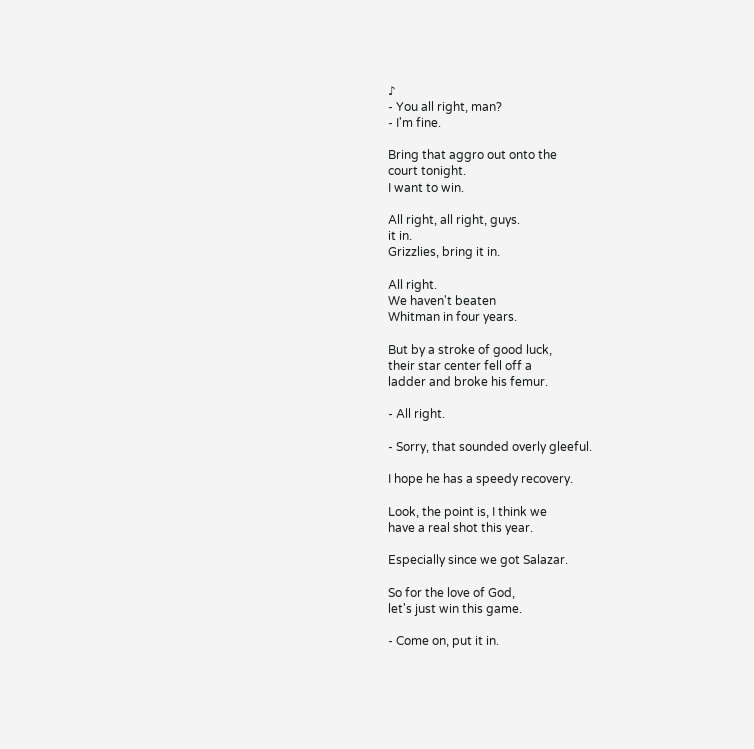♪
- You all right, man?
- I'm fine.

Bring that aggro out onto the
court tonight.
I want to win.

All right, all right, guys.
it in.
Grizzlies, bring it in.

All right.
We haven't beaten
Whitman in four years.

But by a stroke of good luck,
their star center fell off a
ladder and broke his femur.

- All right.

- Sorry, that sounded overly gleeful.

I hope he has a speedy recovery.

Look, the point is, I think we
have a real shot this year.

Especially since we got Salazar.

So for the love of God,
let's just win this game.

- Come on, put it in.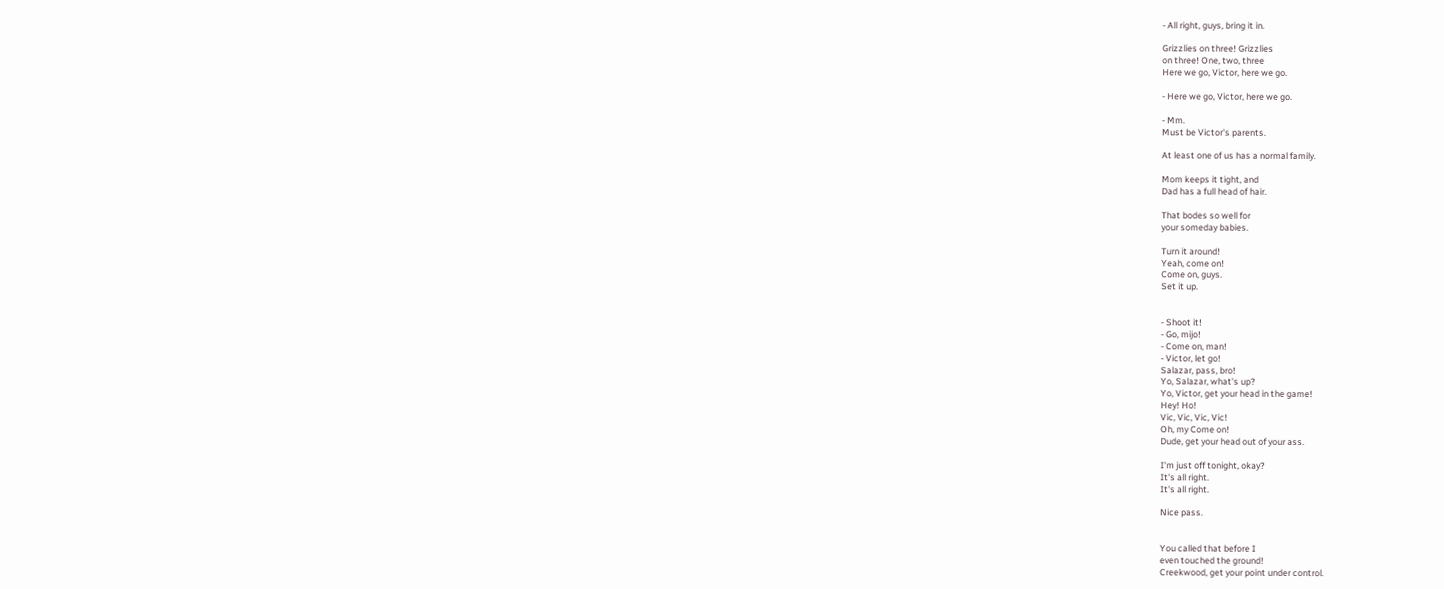- All right, guys, bring it in.

Grizzlies on three! Grizzlies
on three! One, two, three
Here we go, Victor, here we go.

- Here we go, Victor, here we go.

- Mm.
Must be Victor's parents.

At least one of us has a normal family.

Mom keeps it tight, and
Dad has a full head of hair.

That bodes so well for
your someday babies.

Turn it around!
Yeah, come on!
Come on, guys.
Set it up.


- Shoot it!
- Go, mijo!
- Come on, man!
- Victor, let go!
Salazar, pass, bro!
Yo, Salazar, what's up?
Yo, Victor, get your head in the game!
Hey! Ho!
Vic, Vic, Vic, Vic!
Oh, my Come on!
Dude, get your head out of your ass.

I'm just off tonight, okay?
It's all right.
It's all right.

Nice pass.


You called that before I
even touched the ground!
Creekwood, get your point under control.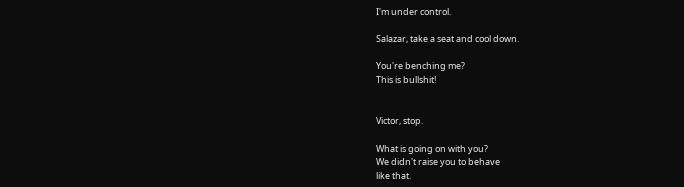I'm under control.

Salazar, take a seat and cool down.

You're benching me?
This is bullshit!


Victor, stop.

What is going on with you?
We didn't raise you to behave
like that.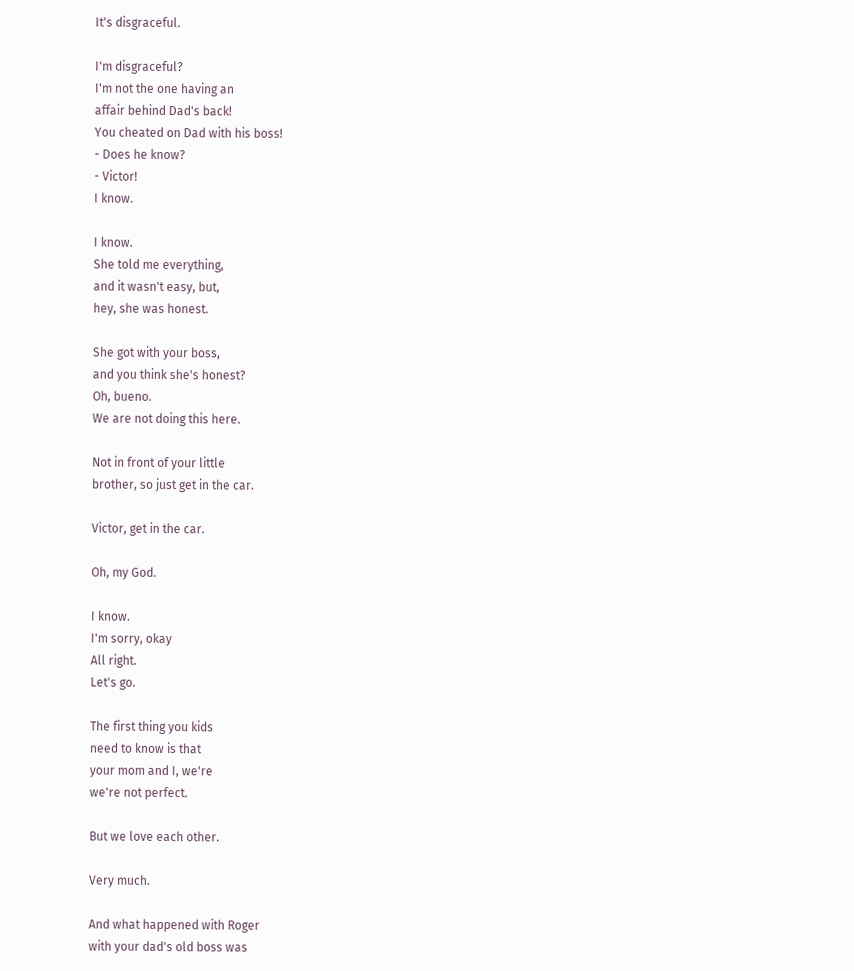It's disgraceful.

I'm disgraceful?
I'm not the one having an
affair behind Dad's back!
You cheated on Dad with his boss!
- Does he know?
- Victor!
I know.

I know.
She told me everything,
and it wasn't easy, but,
hey, she was honest.

She got with your boss,
and you think she's honest?
Oh, bueno.
We are not doing this here.

Not in front of your little
brother, so just get in the car.

Victor, get in the car.

Oh, my God.

I know.
I'm sorry, okay
All right.
Let's go.

The first thing you kids
need to know is that
your mom and I, we're
we're not perfect.

But we love each other.

Very much.

And what happened with Roger
with your dad's old boss was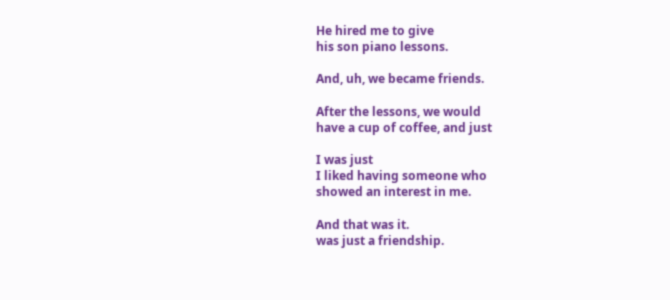He hired me to give
his son piano lessons.

And, uh, we became friends.

After the lessons, we would
have a cup of coffee, and just

I was just
I liked having someone who
showed an interest in me.

And that was it.
was just a friendship.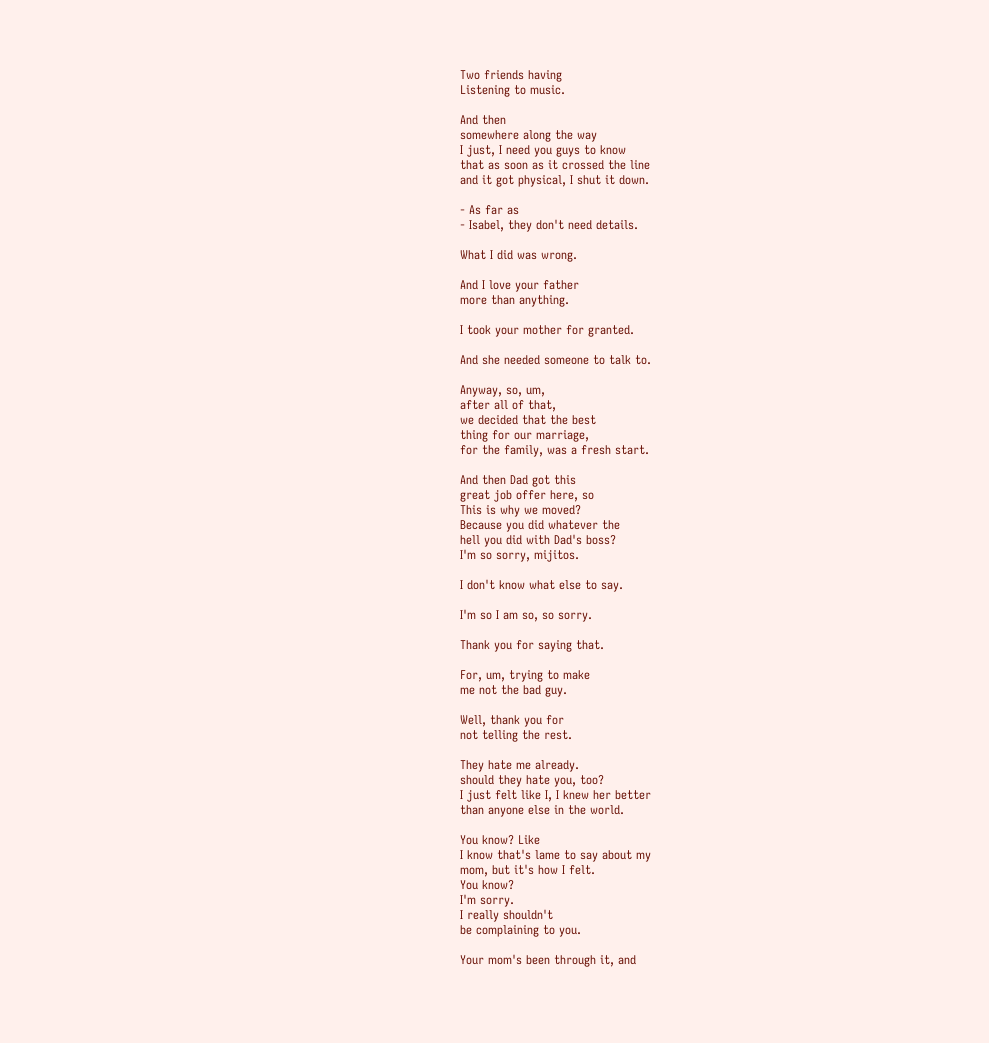Two friends having
Listening to music.

And then
somewhere along the way
I just, I need you guys to know
that as soon as it crossed the line
and it got physical, I shut it down.

- As far as
- Isabel, they don't need details.

What I did was wrong.

And I love your father
more than anything.

I took your mother for granted.

And she needed someone to talk to.

Anyway, so, um,
after all of that,
we decided that the best
thing for our marriage,
for the family, was a fresh start.

And then Dad got this
great job offer here, so
This is why we moved?
Because you did whatever the
hell you did with Dad's boss?
I'm so sorry, mijitos.

I don't know what else to say.

I'm so I am so, so sorry.

Thank you for saying that.

For, um, trying to make
me not the bad guy.

Well, thank you for
not telling the rest.

They hate me already.
should they hate you, too?
I just felt like I, I knew her better
than anyone else in the world.

You know? Like
I know that's lame to say about my
mom, but it's how I felt.
You know?
I'm sorry.
I really shouldn't
be complaining to you.

Your mom's been through it, and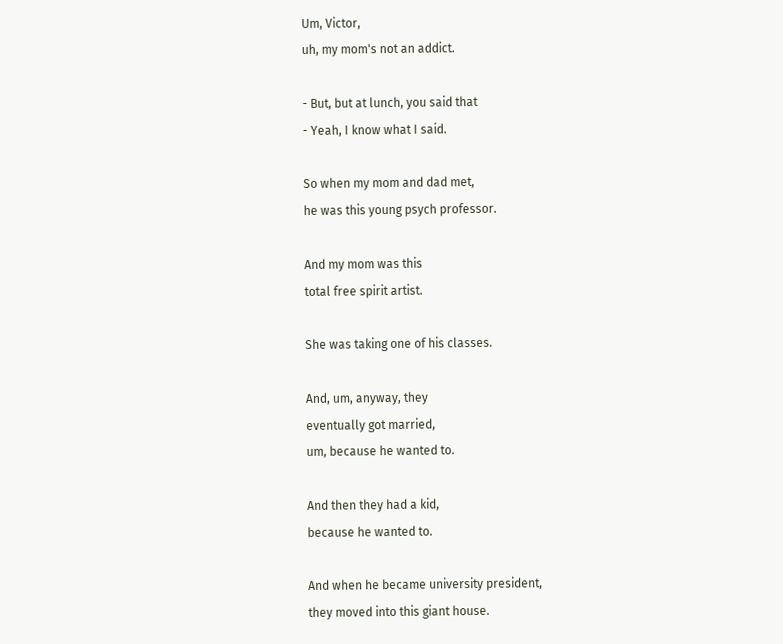Um, Victor,
uh, my mom's not an addict.

- But, but at lunch, you said that
- Yeah, I know what I said.

So when my mom and dad met,
he was this young psych professor.

And my mom was this
total free spirit artist.

She was taking one of his classes.

And, um, anyway, they
eventually got married,
um, because he wanted to.

And then they had a kid,
because he wanted to.

And when he became university president,
they moved into this giant house.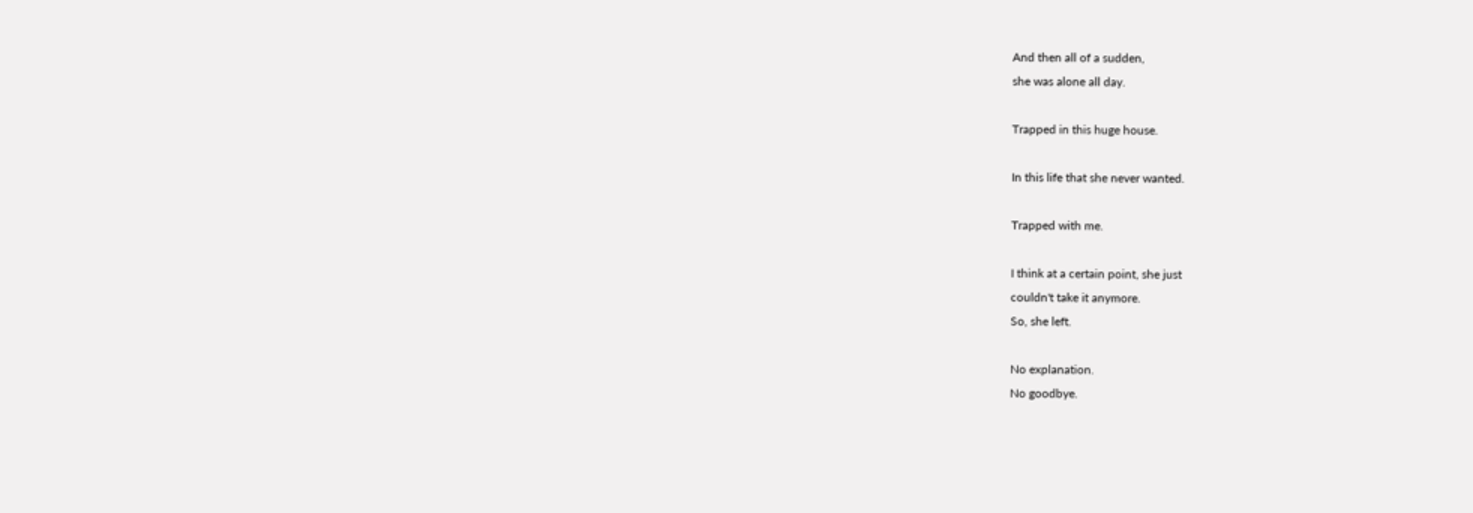And then all of a sudden,
she was alone all day.

Trapped in this huge house.

In this life that she never wanted.

Trapped with me.

I think at a certain point, she just
couldn't take it anymore.
So, she left.

No explanation.
No goodbye.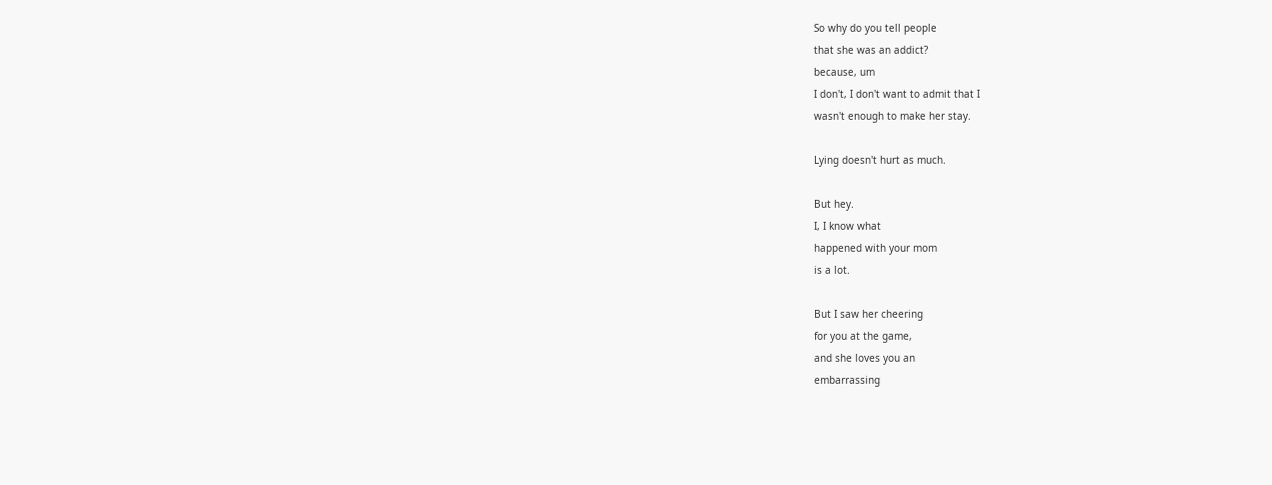So why do you tell people
that she was an addict?
because, um
I don't, I don't want to admit that I
wasn't enough to make her stay.

Lying doesn't hurt as much.

But hey.
I, I know what
happened with your mom
is a lot.

But I saw her cheering
for you at the game,
and she loves you an
embarrassing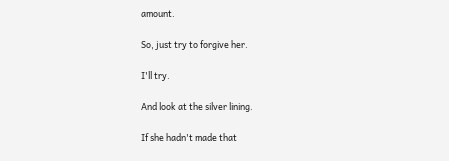amount.

So, just try to forgive her.

I'll try.

And look at the silver lining.

If she hadn't made that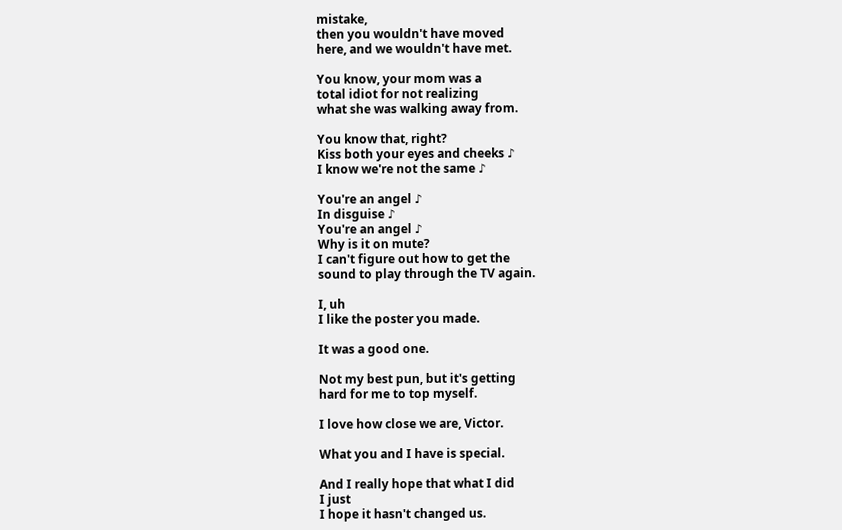mistake,
then you wouldn't have moved
here, and we wouldn't have met.

You know, your mom was a
total idiot for not realizing
what she was walking away from.

You know that, right?
Kiss both your eyes and cheeks ♪
I know we're not the same ♪

You're an angel ♪
In disguise ♪
You're an angel ♪
Why is it on mute?
I can't figure out how to get the
sound to play through the TV again.

I, uh
I like the poster you made.

It was a good one.

Not my best pun, but it's getting
hard for me to top myself.

I love how close we are, Victor.

What you and I have is special.

And I really hope that what I did
I just
I hope it hasn't changed us.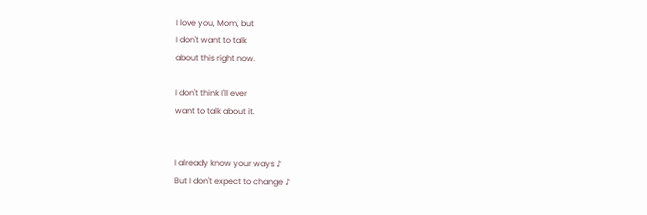I love you, Mom, but
I don't want to talk
about this right now.

I don't think I'll ever
want to talk about it.


I already know your ways ♪
But I don't expect to change ♪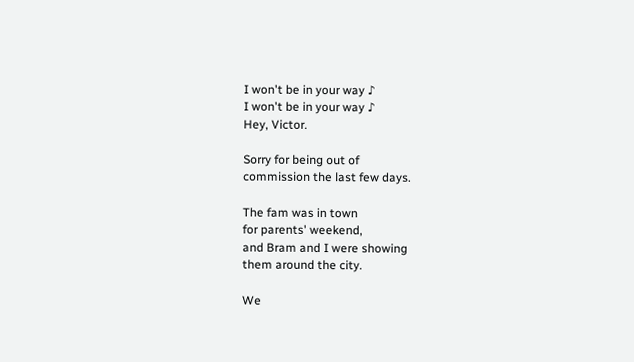I won't be in your way ♪
I won't be in your way ♪
Hey, Victor.

Sorry for being out of
commission the last few days.

The fam was in town
for parents' weekend,
and Bram and I were showing
them around the city.

We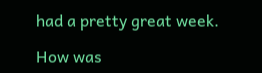had a pretty great week.

How was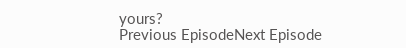yours?
Previous EpisodeNext Episode